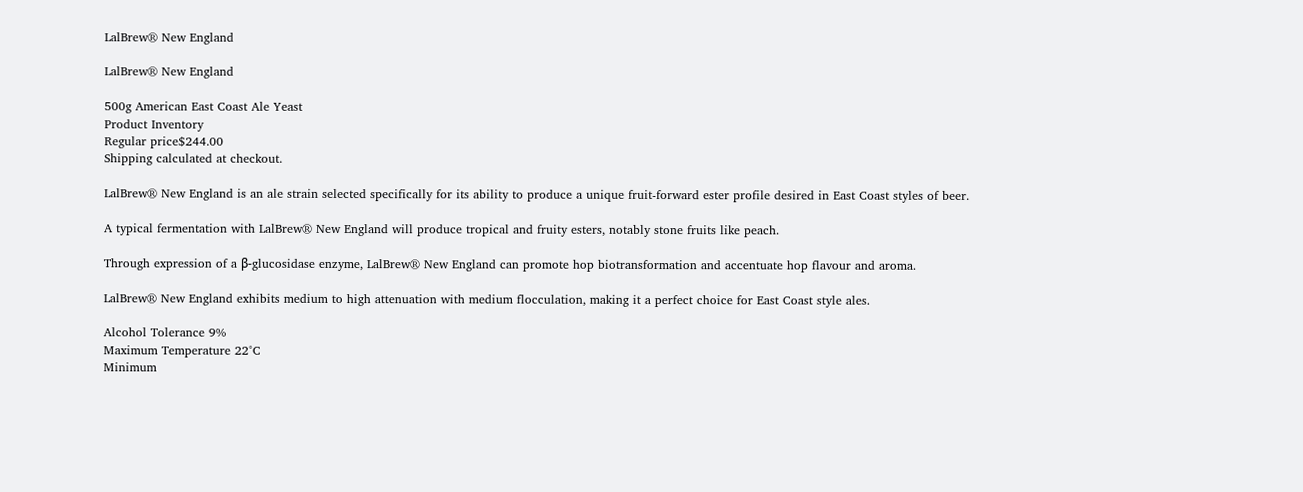LalBrew® New England

LalBrew® New England

500g American East Coast Ale Yeast
Product Inventory
Regular price$244.00
Shipping calculated at checkout.

LalBrew® New England is an ale strain selected specifically for its ability to produce a unique fruit-forward ester profile desired in East Coast styles of beer.

A typical fermentation with LalBrew® New England will produce tropical and fruity esters, notably stone fruits like peach.

Through expression of a β-glucosidase enzyme, LalBrew® New England can promote hop biotransformation and accentuate hop flavour and aroma.

LalBrew® New England exhibits medium to high attenuation with medium flocculation, making it a perfect choice for East Coast style ales.

Alcohol Tolerance 9%
Maximum Temperature 22°C
Minimum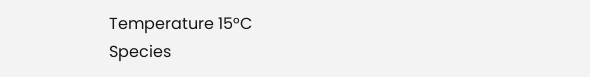Temperature 15°C
Species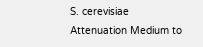S. cerevisiae
Attenuation Medium to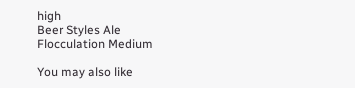high
Beer Styles Ale
Flocculation Medium

You may also like